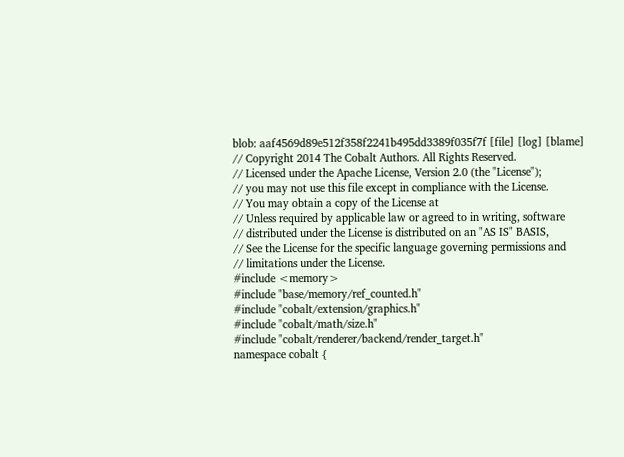blob: aaf4569d89e512f358f2241b495dd3389f035f7f [file] [log] [blame]
// Copyright 2014 The Cobalt Authors. All Rights Reserved.
// Licensed under the Apache License, Version 2.0 (the "License");
// you may not use this file except in compliance with the License.
// You may obtain a copy of the License at
// Unless required by applicable law or agreed to in writing, software
// distributed under the License is distributed on an "AS IS" BASIS,
// See the License for the specific language governing permissions and
// limitations under the License.
#include <memory>
#include "base/memory/ref_counted.h"
#include "cobalt/extension/graphics.h"
#include "cobalt/math/size.h"
#include "cobalt/renderer/backend/render_target.h"
namespace cobalt {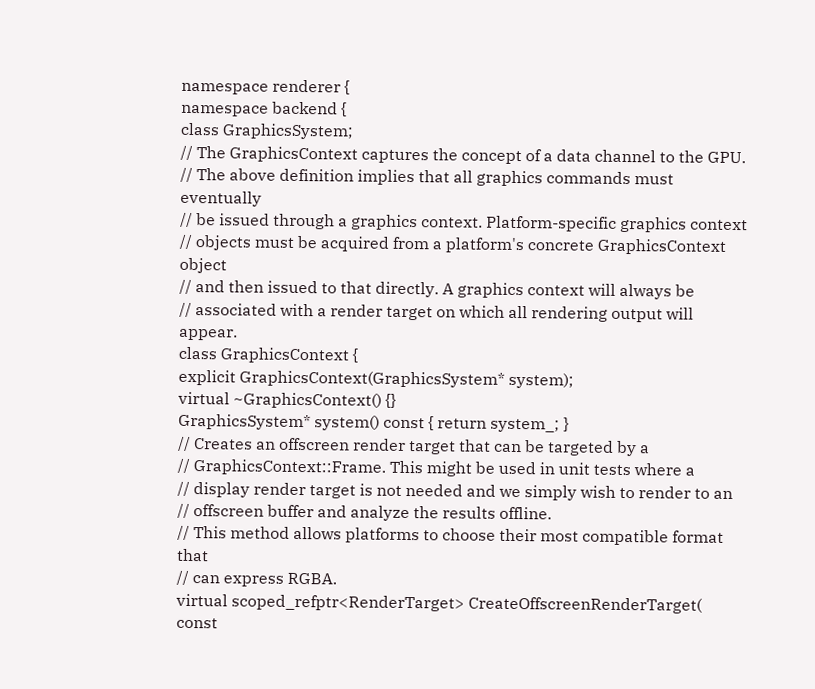namespace renderer {
namespace backend {
class GraphicsSystem;
// The GraphicsContext captures the concept of a data channel to the GPU.
// The above definition implies that all graphics commands must eventually
// be issued through a graphics context. Platform-specific graphics context
// objects must be acquired from a platform's concrete GraphicsContext object
// and then issued to that directly. A graphics context will always be
// associated with a render target on which all rendering output will appear.
class GraphicsContext {
explicit GraphicsContext(GraphicsSystem* system);
virtual ~GraphicsContext() {}
GraphicsSystem* system() const { return system_; }
// Creates an offscreen render target that can be targeted by a
// GraphicsContext::Frame. This might be used in unit tests where a
// display render target is not needed and we simply wish to render to an
// offscreen buffer and analyze the results offline.
// This method allows platforms to choose their most compatible format that
// can express RGBA.
virtual scoped_refptr<RenderTarget> CreateOffscreenRenderTarget(
const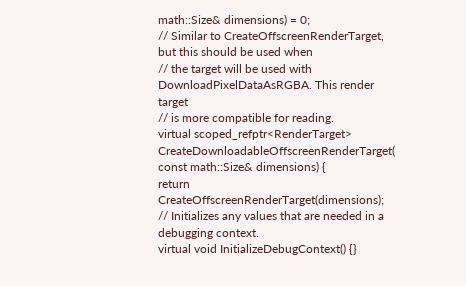math::Size& dimensions) = 0;
// Similar to CreateOffscreenRenderTarget, but this should be used when
// the target will be used with DownloadPixelDataAsRGBA. This render target
// is more compatible for reading.
virtual scoped_refptr<RenderTarget> CreateDownloadableOffscreenRenderTarget(
const math::Size& dimensions) {
return CreateOffscreenRenderTarget(dimensions);
// Initializes any values that are needed in a debugging context.
virtual void InitializeDebugContext() {}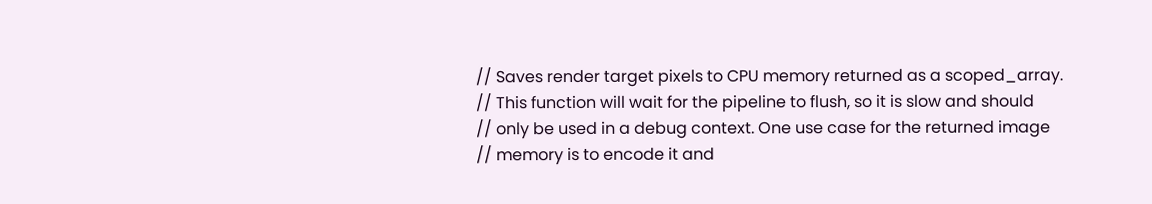// Saves render target pixels to CPU memory returned as a scoped_array.
// This function will wait for the pipeline to flush, so it is slow and should
// only be used in a debug context. One use case for the returned image
// memory is to encode it and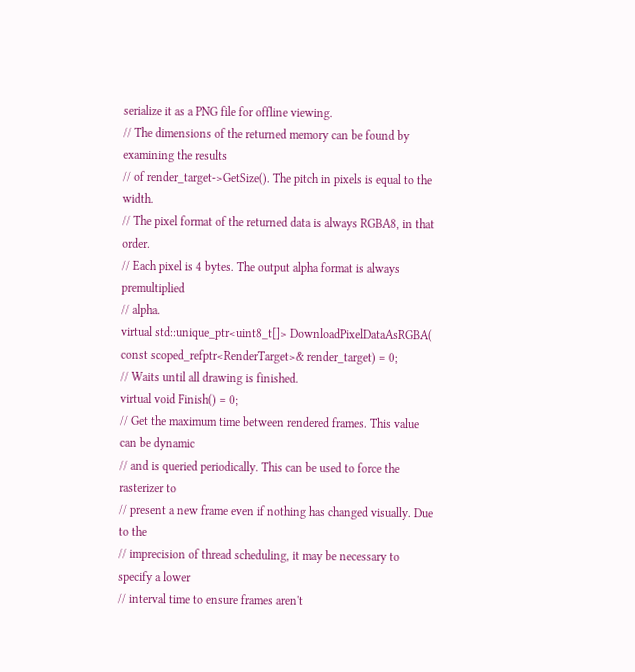serialize it as a PNG file for offline viewing.
// The dimensions of the returned memory can be found by examining the results
// of render_target->GetSize(). The pitch in pixels is equal to the width.
// The pixel format of the returned data is always RGBA8, in that order.
// Each pixel is 4 bytes. The output alpha format is always premultiplied
// alpha.
virtual std::unique_ptr<uint8_t[]> DownloadPixelDataAsRGBA(
const scoped_refptr<RenderTarget>& render_target) = 0;
// Waits until all drawing is finished.
virtual void Finish() = 0;
// Get the maximum time between rendered frames. This value can be dynamic
// and is queried periodically. This can be used to force the rasterizer to
// present a new frame even if nothing has changed visually. Due to the
// imprecision of thread scheduling, it may be necessary to specify a lower
// interval time to ensure frames aren't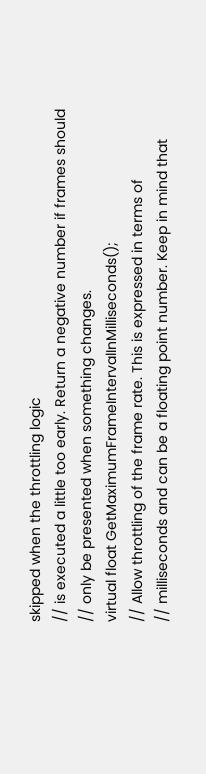skipped when the throttling logic
// is executed a little too early. Return a negative number if frames should
// only be presented when something changes.
virtual float GetMaximumFrameIntervalInMilliseconds();
// Allow throttling of the frame rate. This is expressed in terms of
// milliseconds and can be a floating point number. Keep in mind that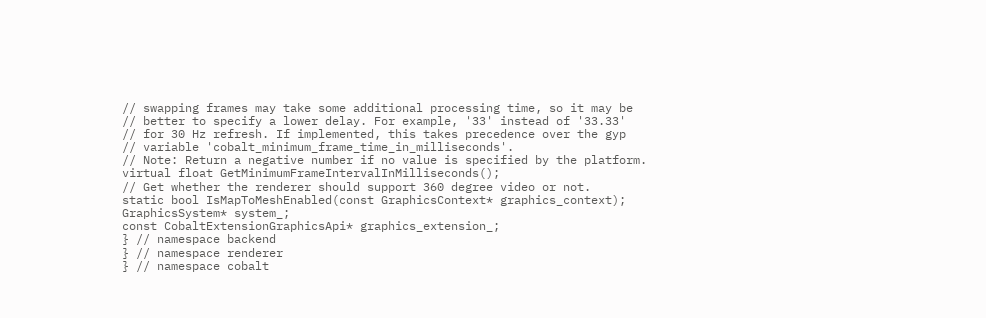// swapping frames may take some additional processing time, so it may be
// better to specify a lower delay. For example, '33' instead of '33.33'
// for 30 Hz refresh. If implemented, this takes precedence over the gyp
// variable 'cobalt_minimum_frame_time_in_milliseconds'.
// Note: Return a negative number if no value is specified by the platform.
virtual float GetMinimumFrameIntervalInMilliseconds();
// Get whether the renderer should support 360 degree video or not.
static bool IsMapToMeshEnabled(const GraphicsContext* graphics_context);
GraphicsSystem* system_;
const CobaltExtensionGraphicsApi* graphics_extension_;
} // namespace backend
} // namespace renderer
} // namespace cobalt